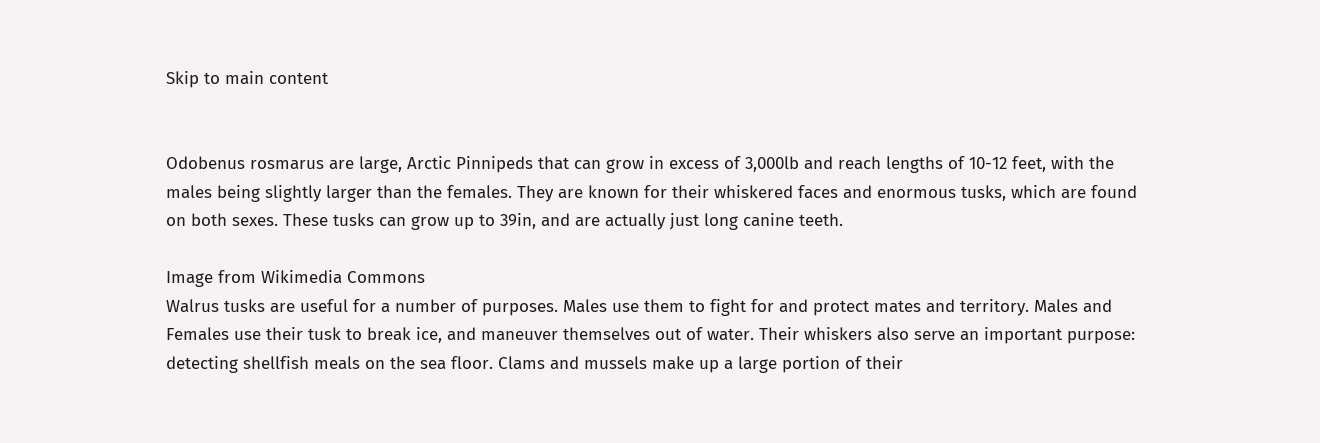Skip to main content


Odobenus rosmarus are large, Arctic Pinnipeds that can grow in excess of 3,000lb and reach lengths of 10-12 feet, with the males being slightly larger than the females. They are known for their whiskered faces and enormous tusks, which are found on both sexes. These tusks can grow up to 39in, and are actually just long canine teeth.

Image from Wikimedia Commons
Walrus tusks are useful for a number of purposes. Males use them to fight for and protect mates and territory. Males and Females use their tusk to break ice, and maneuver themselves out of water. Their whiskers also serve an important purpose: detecting shellfish meals on the sea floor. Clams and mussels make up a large portion of their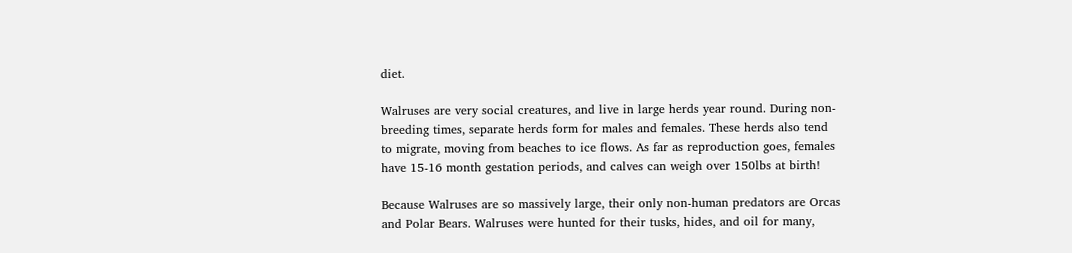diet.

Walruses are very social creatures, and live in large herds year round. During non-breeding times, separate herds form for males and females. These herds also tend to migrate, moving from beaches to ice flows. As far as reproduction goes, females have 15-16 month gestation periods, and calves can weigh over 150lbs at birth!

Because Walruses are so massively large, their only non-human predators are Orcas and Polar Bears. Walruses were hunted for their tusks, hides, and oil for many,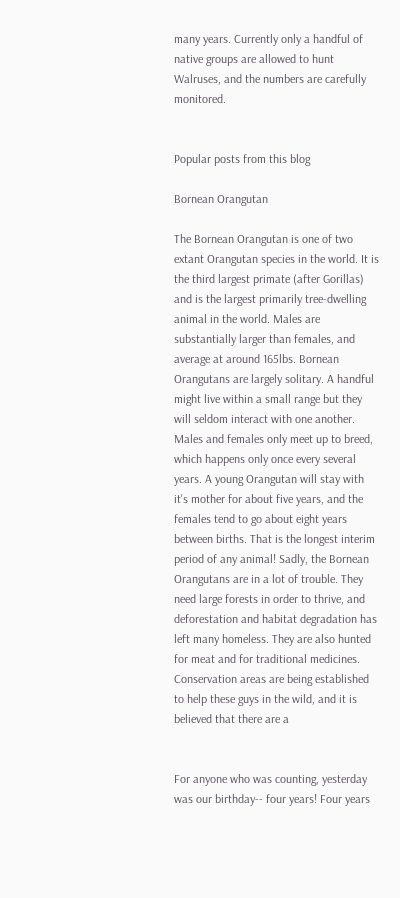many years. Currently only a handful of native groups are allowed to hunt Walruses, and the numbers are carefully monitored.


Popular posts from this blog

Bornean Orangutan

The Bornean Orangutan is one of two extant Orangutan species in the world. It is the third largest primate (after Gorillas) and is the largest primarily tree-dwelling animal in the world. Males are substantially larger than females, and average at around 165lbs. Bornean Orangutans are largely solitary. A handful might live within a small range but they will seldom interact with one another. Males and females only meet up to breed, which happens only once every several years. A young Orangutan will stay with it's mother for about five years, and the females tend to go about eight years between births. That is the longest interim period of any animal! Sadly, the Bornean Orangutans are in a lot of trouble. They need large forests in order to thrive, and deforestation and habitat degradation has left many homeless. They are also hunted for meat and for traditional medicines. Conservation areas are being established to help these guys in the wild, and it is believed that there are a


For anyone who was counting, yesterday was our birthday-- four years! Four years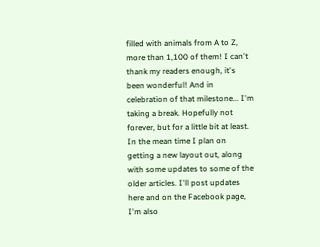filled with animals from A to Z, more than 1,100 of them! I can't thank my readers enough, it's been wonderful! And in celebration of that milestone... I'm taking a break. Hopefully not forever, but for a little bit at least. In the mean time I plan on getting a new layout out, along with some updates to some of the older articles. I'll post updates here and on the Facebook page, I'm also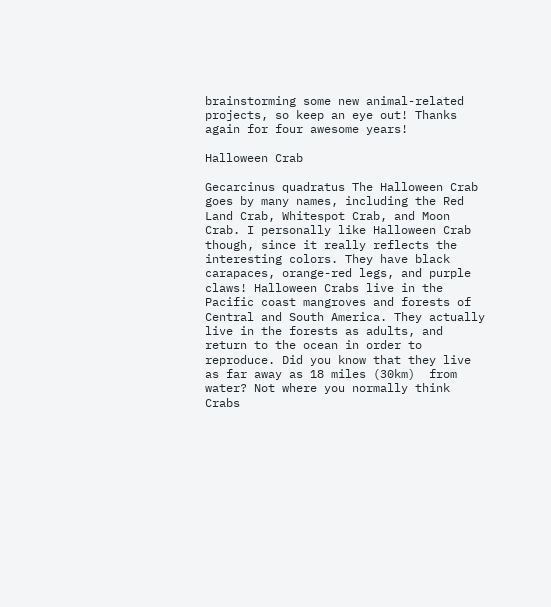brainstorming some new animal-related projects, so keep an eye out! Thanks again for four awesome years!

Halloween Crab

Gecarcinus quadratus The Halloween Crab goes by many names, including the Red Land Crab, Whitespot Crab, and Moon Crab. I personally like Halloween Crab though, since it really reflects the interesting colors. They have black carapaces, orange-red legs, and purple claws! Halloween Crabs live in the Pacific coast mangroves and forests of Central and South America. They actually live in the forests as adults, and return to the ocean in order to reproduce. Did you know that they live as far away as 18 miles (30km)  from water? Not where you normally think Crabs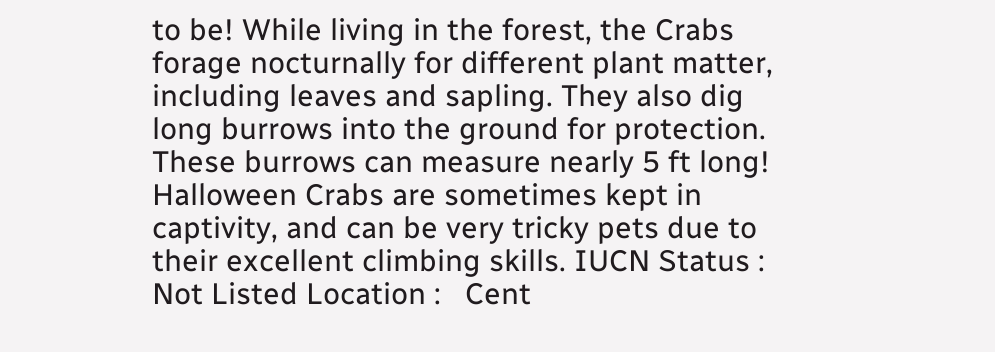to be! While living in the forest, the Crabs forage nocturnally for different plant matter, including leaves and sapling. They also dig long burrows into the ground for protection. These burrows can measure nearly 5 ft long! Halloween Crabs are sometimes kept in captivity, and can be very tricky pets due to their excellent climbing skills. IUCN Status :  Not Listed Location :   Cent